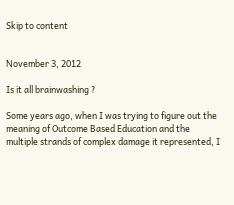Skip to content


November 3, 2012

Is it all brainwashing ?

Some years ago, when I was trying to figure out the meaning of Outcome Based Education and the multiple strands of complex damage it represented, I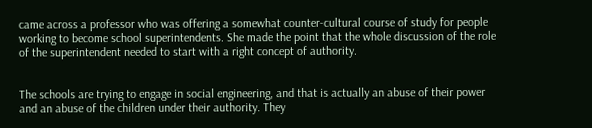came across a professor who was offering a somewhat counter-cultural course of study for people working to become school superintendents. She made the point that the whole discussion of the role of the superintendent needed to start with a right concept of authority.


The schools are trying to engage in social engineering, and that is actually an abuse of their power and an abuse of the children under their authority. They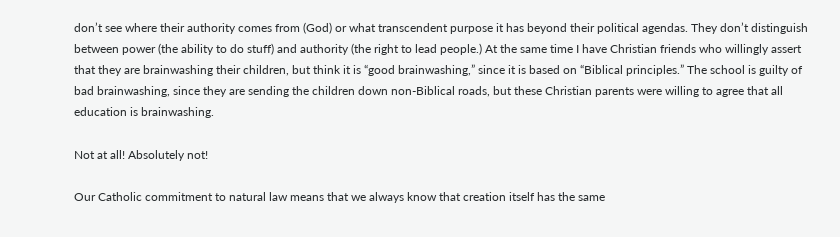don’t see where their authority comes from (God) or what transcendent purpose it has beyond their political agendas. They don’t distinguish between power (the ability to do stuff) and authority (the right to lead people.) At the same time I have Christian friends who willingly assert that they are brainwashing their children, but think it is “good brainwashing,” since it is based on “Biblical principles.” The school is guilty of bad brainwashing, since they are sending the children down non-Biblical roads, but these Christian parents were willing to agree that all education is brainwashing.

Not at all! Absolutely not!

Our Catholic commitment to natural law means that we always know that creation itself has the same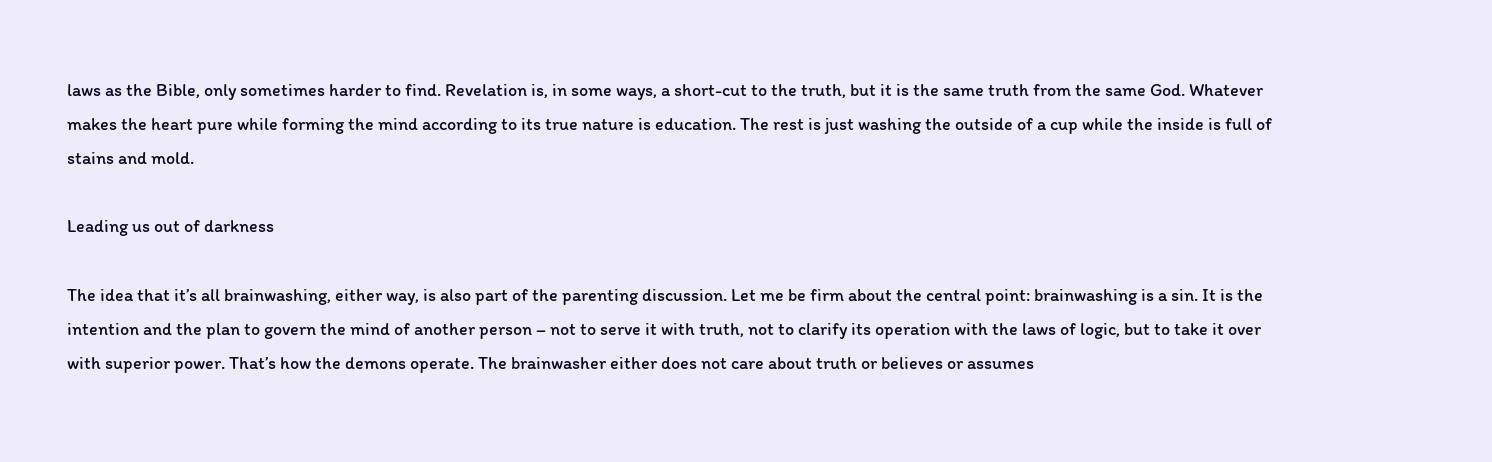laws as the Bible, only sometimes harder to find. Revelation is, in some ways, a short-cut to the truth, but it is the same truth from the same God. Whatever makes the heart pure while forming the mind according to its true nature is education. The rest is just washing the outside of a cup while the inside is full of stains and mold.

Leading us out of darkness

The idea that it’s all brainwashing, either way, is also part of the parenting discussion. Let me be firm about the central point: brainwashing is a sin. It is the intention and the plan to govern the mind of another person – not to serve it with truth, not to clarify its operation with the laws of logic, but to take it over with superior power. That’s how the demons operate. The brainwasher either does not care about truth or believes or assumes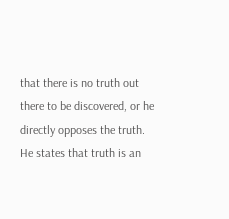that there is no truth out there to be discovered, or he directly opposes the truth. He states that truth is an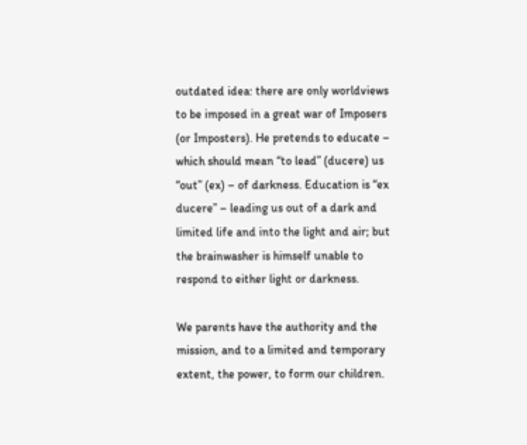outdated idea: there are only worldviews to be imposed in a great war of Imposers (or Imposters). He pretends to educate – which should mean “to lead” (ducere) us “out” (ex) – of darkness. Education is “ex ducere” – leading us out of a dark and limited life and into the light and air; but the brainwasher is himself unable to respond to either light or darkness.

We parents have the authority and the mission, and to a limited and temporary extent, the power, to form our children.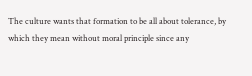The culture wants that formation to be all about tolerance, by which they mean without moral principle since any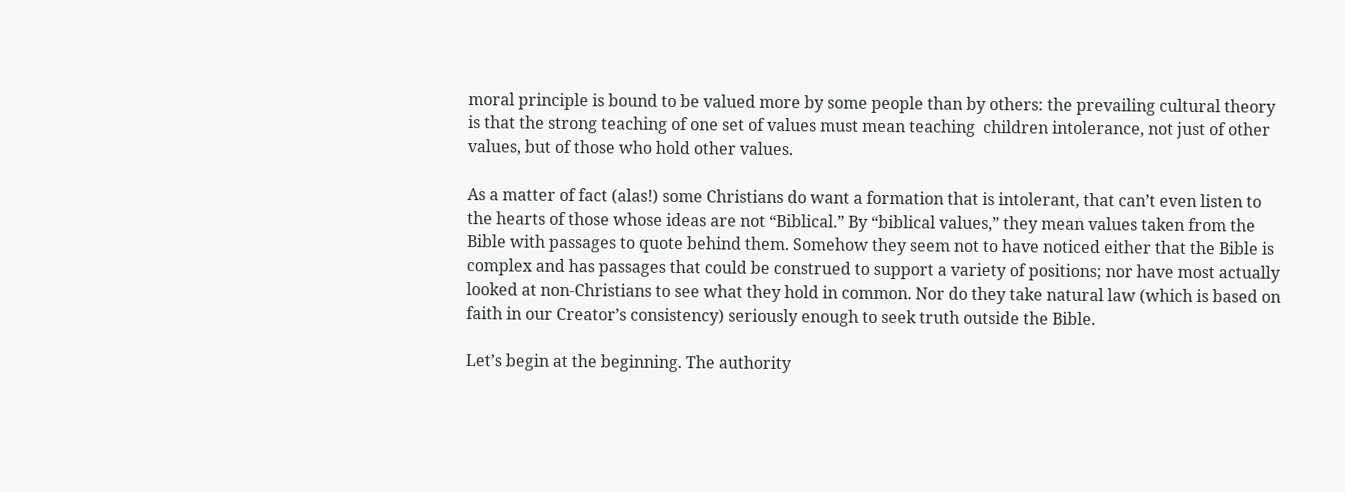moral principle is bound to be valued more by some people than by others: the prevailing cultural theory is that the strong teaching of one set of values must mean teaching  children intolerance, not just of other values, but of those who hold other values.

As a matter of fact (alas!) some Christians do want a formation that is intolerant, that can’t even listen to the hearts of those whose ideas are not “Biblical.” By “biblical values,” they mean values taken from the Bible with passages to quote behind them. Somehow they seem not to have noticed either that the Bible is complex and has passages that could be construed to support a variety of positions; nor have most actually looked at non-Christians to see what they hold in common. Nor do they take natural law (which is based on faith in our Creator’s consistency) seriously enough to seek truth outside the Bible.

Let’s begin at the beginning. The authority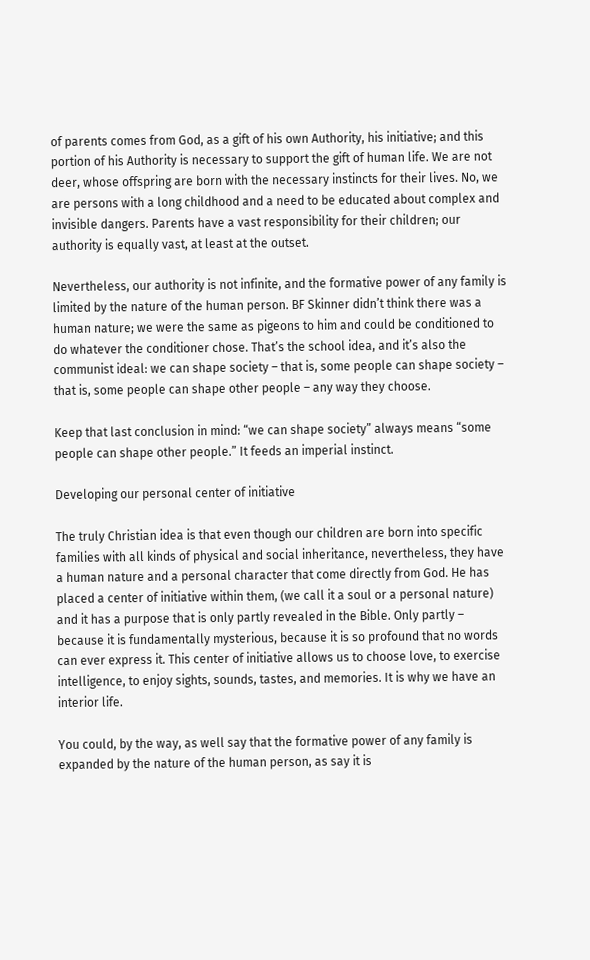of parents comes from God, as a gift of his own Authority, his initiative; and this portion of his Authority is necessary to support the gift of human life. We are not deer, whose offspring are born with the necessary instincts for their lives. No, we are persons with a long childhood and a need to be educated about complex and invisible dangers. Parents have a vast responsibility for their children; our authority is equally vast, at least at the outset.

Nevertheless, our authority is not infinite, and the formative power of any family is limited by the nature of the human person. BF Skinner didn’t think there was a human nature; we were the same as pigeons to him and could be conditioned to do whatever the conditioner chose. That’s the school idea, and it’s also the communist ideal: we can shape society – that is, some people can shape society – that is, some people can shape other people – any way they choose.

Keep that last conclusion in mind: “we can shape society” always means “some people can shape other people.” It feeds an imperial instinct.

Developing our personal center of initiative

The truly Christian idea is that even though our children are born into specific families with all kinds of physical and social inheritance, nevertheless, they have a human nature and a personal character that come directly from God. He has placed a center of initiative within them, (we call it a soul or a personal nature) and it has a purpose that is only partly revealed in the Bible. Only partly – because it is fundamentally mysterious, because it is so profound that no words can ever express it. This center of initiative allows us to choose love, to exercise intelligence, to enjoy sights, sounds, tastes, and memories. It is why we have an interior life.

You could, by the way, as well say that the formative power of any family is expanded by the nature of the human person, as say it is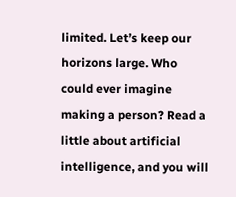limited. Let’s keep our horizons large. Who could ever imagine making a person? Read a little about artificial intelligence, and you will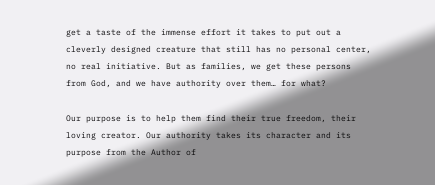get a taste of the immense effort it takes to put out a cleverly designed creature that still has no personal center, no real initiative. But as families, we get these persons from God, and we have authority over them… for what?

Our purpose is to help them find their true freedom, their loving creator. Our authority takes its character and its purpose from the Author of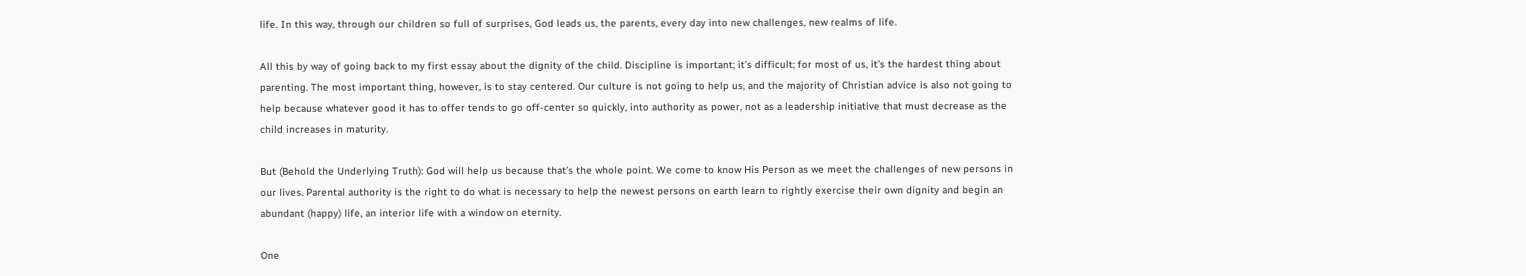life. In this way, through our children so full of surprises, God leads us, the parents, every day into new challenges, new realms of life.

All this by way of going back to my first essay about the dignity of the child. Discipline is important; it’s difficult; for most of us, it’s the hardest thing about parenting. The most important thing, however, is to stay centered. Our culture is not going to help us, and the majority of Christian advice is also not going to help because whatever good it has to offer tends to go off-center so quickly, into authority as power, not as a leadership initiative that must decrease as the child increases in maturity.

But (Behold the Underlying Truth): God will help us because that’s the whole point. We come to know His Person as we meet the challenges of new persons in our lives. Parental authority is the right to do what is necessary to help the newest persons on earth learn to rightly exercise their own dignity and begin an abundant (happy) life, an interior life with a window on eternity.

One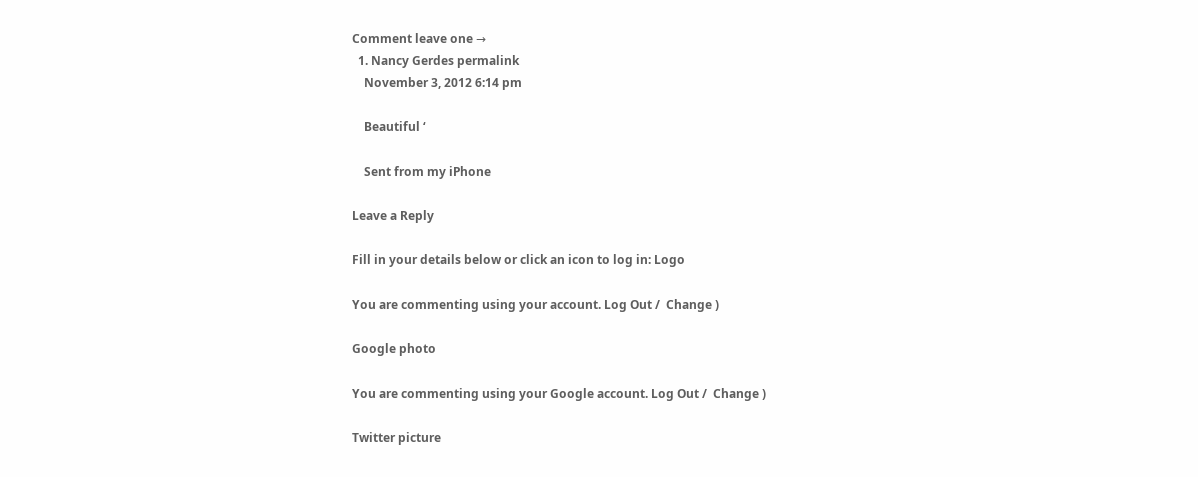Comment leave one →
  1. Nancy Gerdes permalink
    November 3, 2012 6:14 pm

    Beautiful ‘

    Sent from my iPhone

Leave a Reply

Fill in your details below or click an icon to log in: Logo

You are commenting using your account. Log Out /  Change )

Google photo

You are commenting using your Google account. Log Out /  Change )

Twitter picture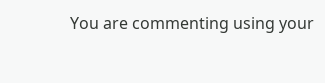You are commenting using your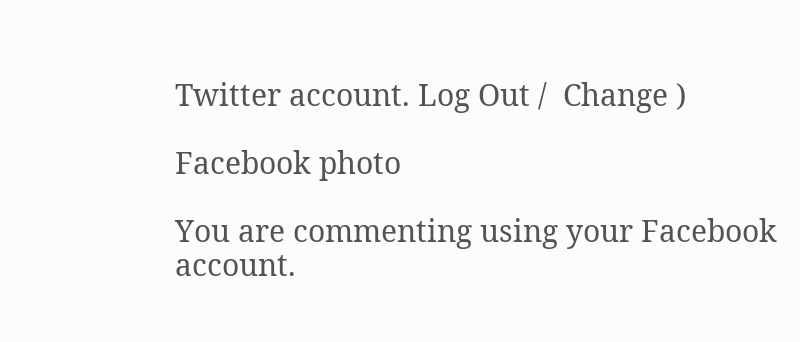Twitter account. Log Out /  Change )

Facebook photo

You are commenting using your Facebook account.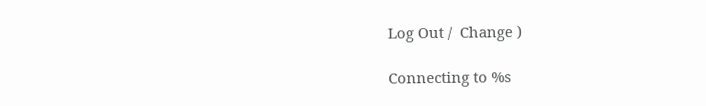Log Out /  Change )

Connecting to %s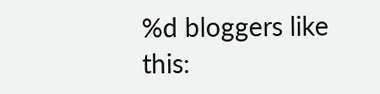%d bloggers like this: